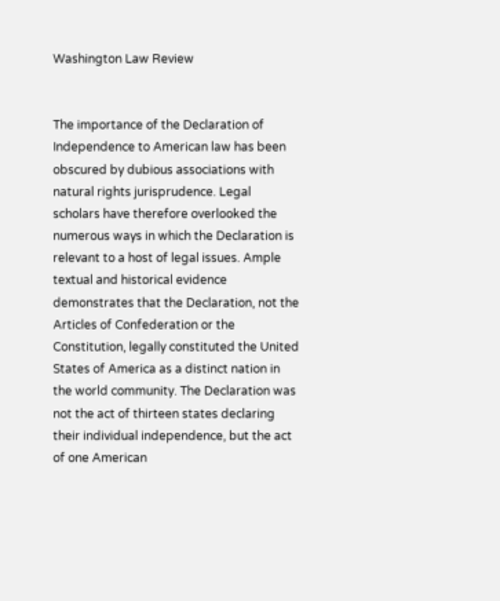Washington Law Review


The importance of the Declaration of Independence to American law has been obscured by dubious associations with natural rights jurisprudence. Legal scholars have therefore overlooked the numerous ways in which the Declaration is relevant to a host of legal issues. Ample textual and historical evidence demonstrates that the Declaration, not the Articles of Confederation or the Constitution, legally constituted the United States of America as a distinct nation in the world community. The Declaration was not the act of thirteen states declaring their individual independence, but the act of one American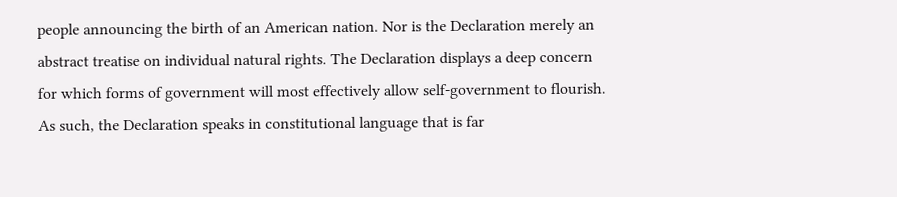people announcing the birth of an American nation. Nor is the Declaration merely an abstract treatise on individual natural rights. The Declaration displays a deep concern for which forms of government will most effectively allow self-government to flourish. As such, the Declaration speaks in constitutional language that is far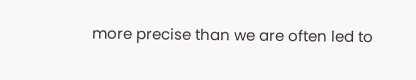more precise than we are often led to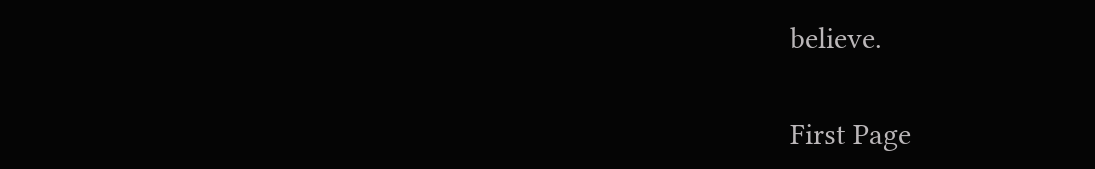believe.

First Page